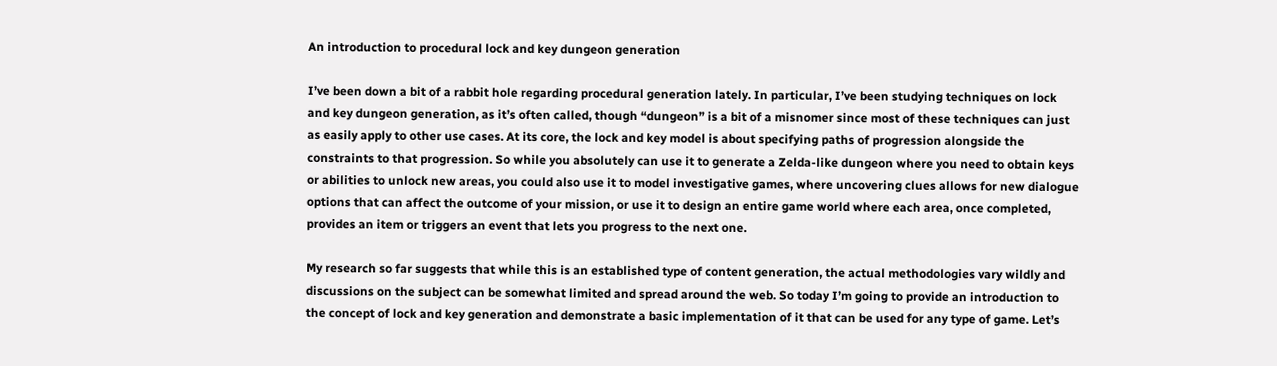An introduction to procedural lock and key dungeon generation

I’ve been down a bit of a rabbit hole regarding procedural generation lately. In particular, I’ve been studying techniques on lock and key dungeon generation, as it’s often called, though “dungeon” is a bit of a misnomer since most of these techniques can just as easily apply to other use cases. At its core, the lock and key model is about specifying paths of progression alongside the constraints to that progression. So while you absolutely can use it to generate a Zelda-like dungeon where you need to obtain keys or abilities to unlock new areas, you could also use it to model investigative games, where uncovering clues allows for new dialogue options that can affect the outcome of your mission, or use it to design an entire game world where each area, once completed, provides an item or triggers an event that lets you progress to the next one.

My research so far suggests that while this is an established type of content generation, the actual methodologies vary wildly and discussions on the subject can be somewhat limited and spread around the web. So today I’m going to provide an introduction to the concept of lock and key generation and demonstrate a basic implementation of it that can be used for any type of game. Let’s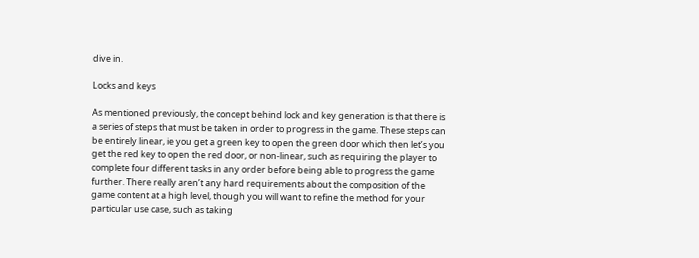dive in.

Locks and keys

As mentioned previously, the concept behind lock and key generation is that there is a series of steps that must be taken in order to progress in the game. These steps can be entirely linear, ie you get a green key to open the green door which then let’s you get the red key to open the red door, or non-linear, such as requiring the player to complete four different tasks in any order before being able to progress the game further. There really aren’t any hard requirements about the composition of the game content at a high level, though you will want to refine the method for your particular use case, such as taking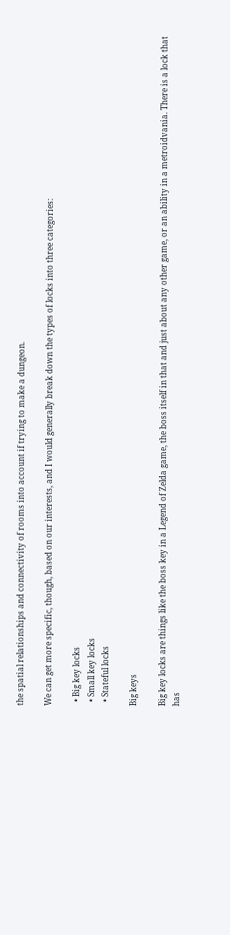the spatial relationships and connectivity of rooms into account if trying to make a dungeon.

We can get more specific, though, based on our interests, and I would generally break down the types of locks into three categories:

  • Big key locks
  • Small key locks
  • Stateful locks

Big keys

Big key locks are things like the boss key in a Legend of Zelda game, the boss itself in that and just about any other game, or an ability in a metroidvania. There is a lock that has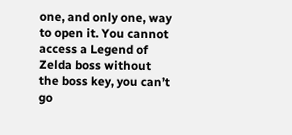one, and only one, way to open it. You cannot access a Legend of Zelda boss without the boss key, you can’t go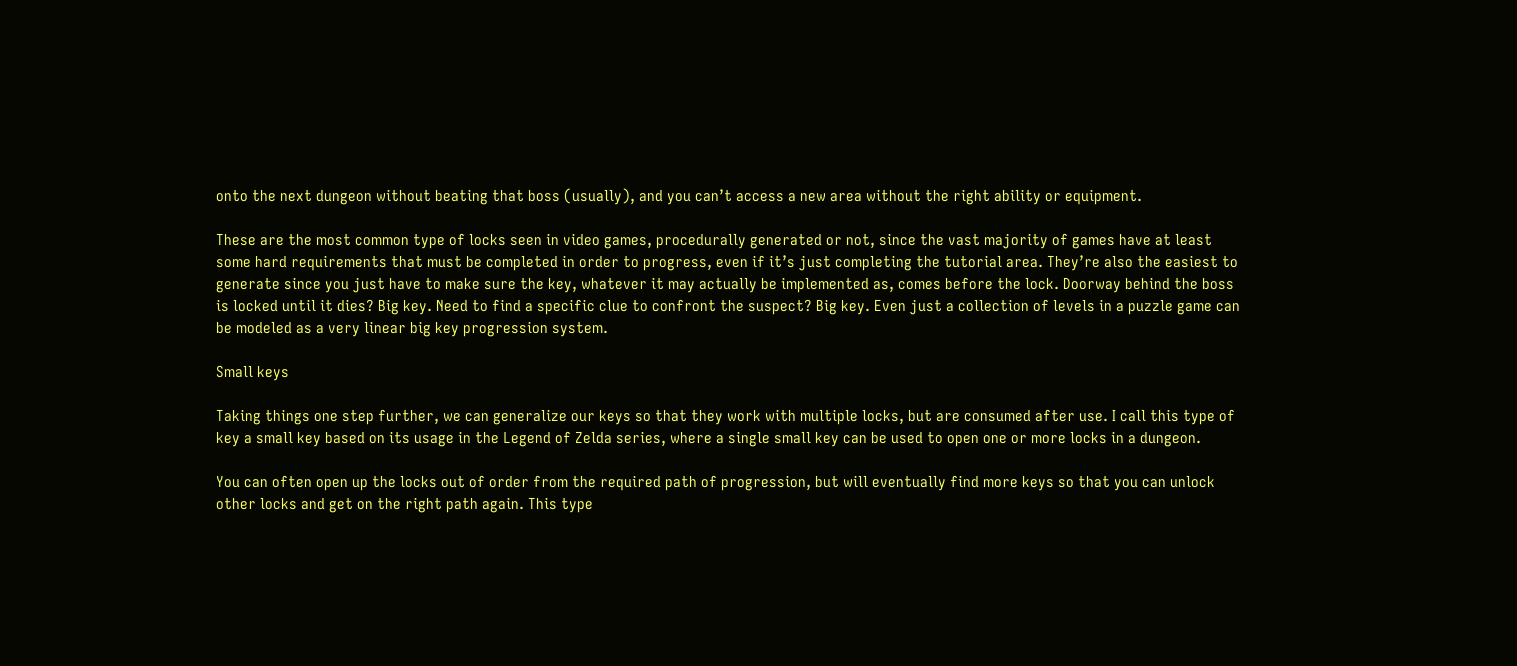onto the next dungeon without beating that boss (usually), and you can’t access a new area without the right ability or equipment.

These are the most common type of locks seen in video games, procedurally generated or not, since the vast majority of games have at least some hard requirements that must be completed in order to progress, even if it’s just completing the tutorial area. They’re also the easiest to generate since you just have to make sure the key, whatever it may actually be implemented as, comes before the lock. Doorway behind the boss is locked until it dies? Big key. Need to find a specific clue to confront the suspect? Big key. Even just a collection of levels in a puzzle game can be modeled as a very linear big key progression system.

Small keys

Taking things one step further, we can generalize our keys so that they work with multiple locks, but are consumed after use. I call this type of key a small key based on its usage in the Legend of Zelda series, where a single small key can be used to open one or more locks in a dungeon.

You can often open up the locks out of order from the required path of progression, but will eventually find more keys so that you can unlock other locks and get on the right path again. This type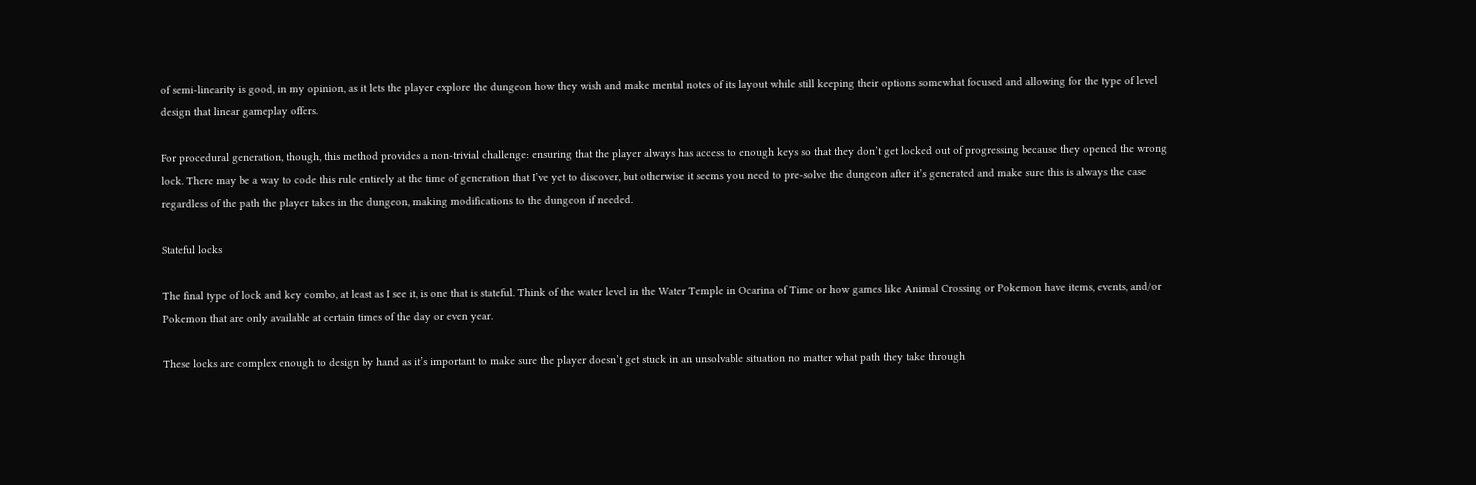of semi-linearity is good, in my opinion, as it lets the player explore the dungeon how they wish and make mental notes of its layout while still keeping their options somewhat focused and allowing for the type of level design that linear gameplay offers.

For procedural generation, though, this method provides a non-trivial challenge: ensuring that the player always has access to enough keys so that they don’t get locked out of progressing because they opened the wrong lock. There may be a way to code this rule entirely at the time of generation that I’ve yet to discover, but otherwise it seems you need to pre-solve the dungeon after it’s generated and make sure this is always the case regardless of the path the player takes in the dungeon, making modifications to the dungeon if needed.

Stateful locks

The final type of lock and key combo, at least as I see it, is one that is stateful. Think of the water level in the Water Temple in Ocarina of Time or how games like Animal Crossing or Pokemon have items, events, and/or Pokemon that are only available at certain times of the day or even year.

These locks are complex enough to design by hand as it’s important to make sure the player doesn’t get stuck in an unsolvable situation no matter what path they take through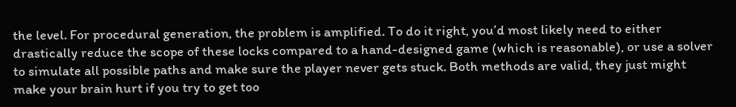the level. For procedural generation, the problem is amplified. To do it right, you’d most likely need to either drastically reduce the scope of these locks compared to a hand-designed game (which is reasonable), or use a solver to simulate all possible paths and make sure the player never gets stuck. Both methods are valid, they just might make your brain hurt if you try to get too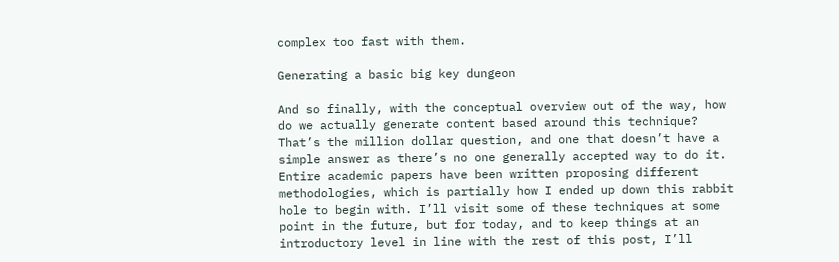complex too fast with them.

Generating a basic big key dungeon

And so finally, with the conceptual overview out of the way, how do we actually generate content based around this technique? That’s the million dollar question, and one that doesn’t have a simple answer as there’s no one generally accepted way to do it. Entire academic papers have been written proposing different methodologies, which is partially how I ended up down this rabbit hole to begin with. I’ll visit some of these techniques at some point in the future, but for today, and to keep things at an introductory level in line with the rest of this post, I’ll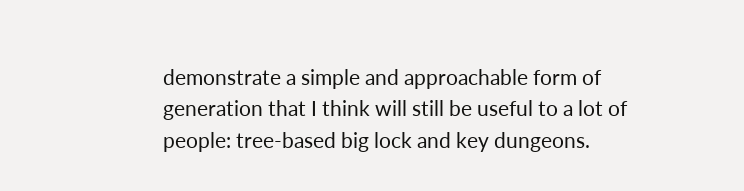demonstrate a simple and approachable form of generation that I think will still be useful to a lot of people: tree-based big lock and key dungeons.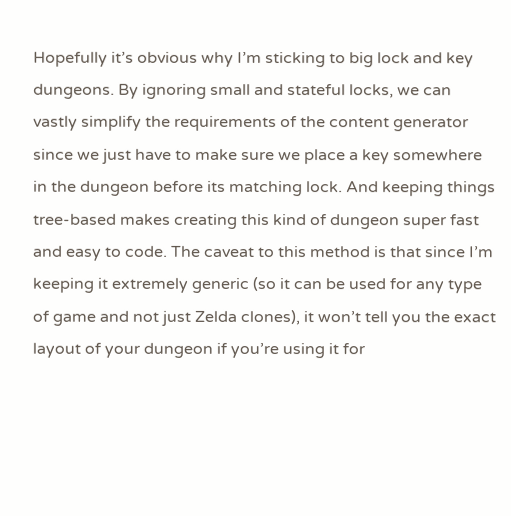Hopefully it’s obvious why I’m sticking to big lock and key dungeons. By ignoring small and stateful locks, we can vastly simplify the requirements of the content generator since we just have to make sure we place a key somewhere in the dungeon before its matching lock. And keeping things tree-based makes creating this kind of dungeon super fast and easy to code. The caveat to this method is that since I’m keeping it extremely generic (so it can be used for any type of game and not just Zelda clones), it won’t tell you the exact layout of your dungeon if you’re using it for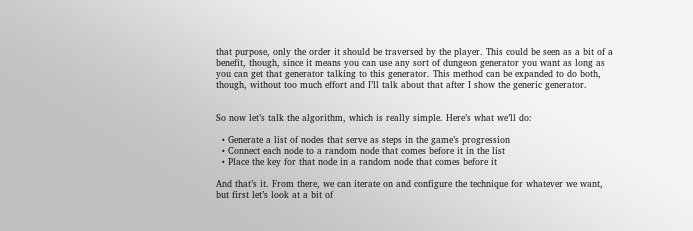that purpose, only the order it should be traversed by the player. This could be seen as a bit of a benefit, though, since it means you can use any sort of dungeon generator you want as long as you can get that generator talking to this generator. This method can be expanded to do both, though, without too much effort and I’ll talk about that after I show the generic generator.


So now let’s talk the algorithm, which is really simple. Here’s what we’ll do:

  • Generate a list of nodes that serve as steps in the game’s progression
  • Connect each node to a random node that comes before it in the list
  • Place the key for that node in a random node that comes before it

And that’s it. From there, we can iterate on and configure the technique for whatever we want, but first let’s look at a bit of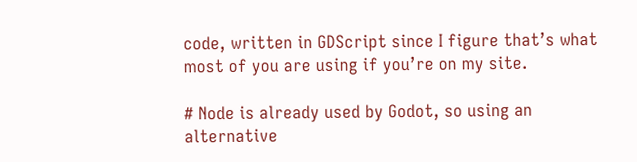code, written in GDScript since I figure that’s what most of you are using if you’re on my site.

# Node is already used by Godot, so using an alternative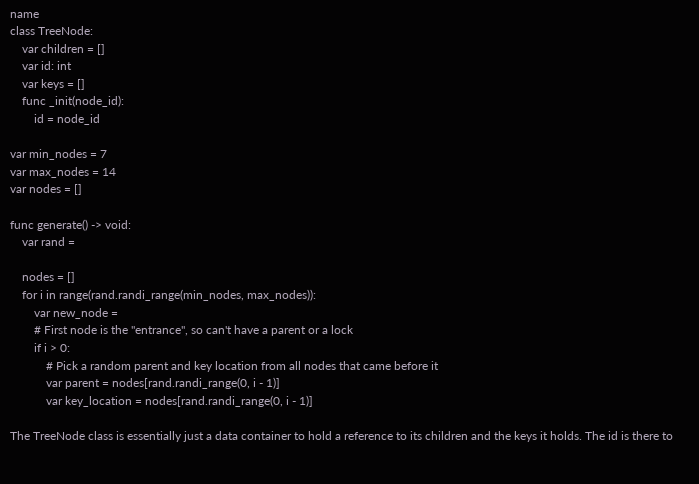name
class TreeNode:
    var children = []
    var id: int
    var keys = []
    func _init(node_id):
        id = node_id

var min_nodes = 7
var max_nodes = 14
var nodes = []

func generate() -> void:
    var rand =

    nodes = []
    for i in range(rand.randi_range(min_nodes, max_nodes)):
        var new_node =
        # First node is the "entrance", so can't have a parent or a lock
        if i > 0:
            # Pick a random parent and key location from all nodes that came before it
            var parent = nodes[rand.randi_range(0, i - 1)]
            var key_location = nodes[rand.randi_range(0, i - 1)]

The TreeNode class is essentially just a data container to hold a reference to its children and the keys it holds. The id is there to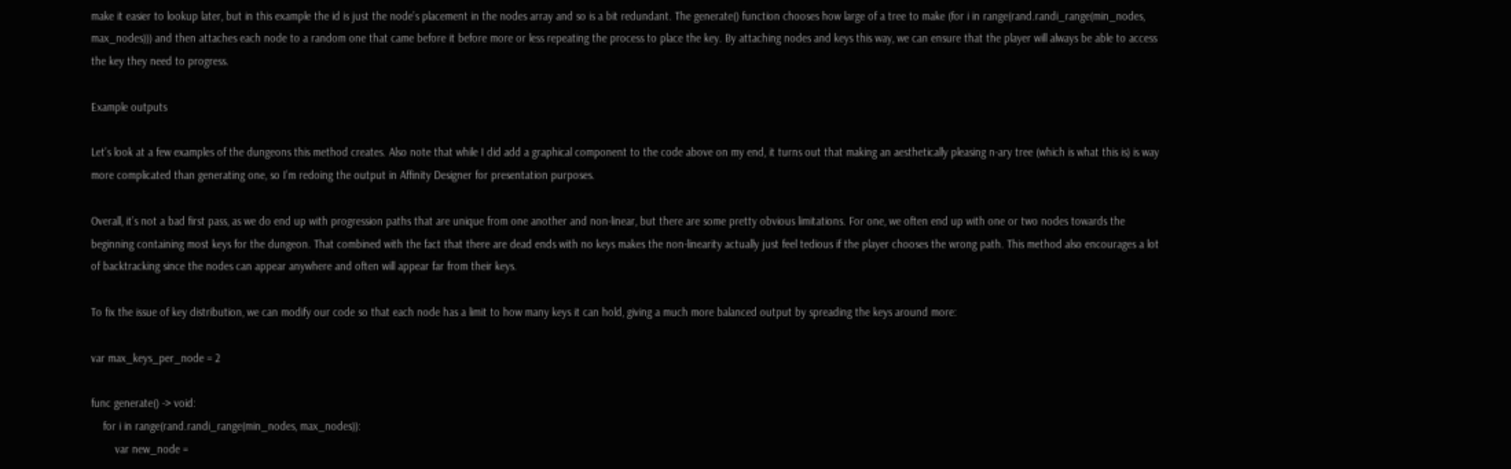make it easier to lookup later, but in this example the id is just the node’s placement in the nodes array and so is a bit redundant. The generate() function chooses how large of a tree to make (for i in range(rand.randi_range(min_nodes, max_nodes))) and then attaches each node to a random one that came before it before more or less repeating the process to place the key. By attaching nodes and keys this way, we can ensure that the player will always be able to access the key they need to progress.

Example outputs

Let’s look at a few examples of the dungeons this method creates. Also note that while I did add a graphical component to the code above on my end, it turns out that making an aesthetically pleasing n-ary tree (which is what this is) is way more complicated than generating one, so I’m redoing the output in Affinity Designer for presentation purposes.

Overall, it’s not a bad first pass, as we do end up with progression paths that are unique from one another and non-linear, but there are some pretty obvious limitations. For one, we often end up with one or two nodes towards the beginning containing most keys for the dungeon. That combined with the fact that there are dead ends with no keys makes the non-linearity actually just feel tedious if the player chooses the wrong path. This method also encourages a lot of backtracking since the nodes can appear anywhere and often will appear far from their keys.

To fix the issue of key distribution, we can modify our code so that each node has a limit to how many keys it can hold, giving a much more balanced output by spreading the keys around more:

var max_keys_per_node = 2

func generate() -> void:
    for i in range(rand.randi_range(min_nodes, max_nodes)):
        var new_node =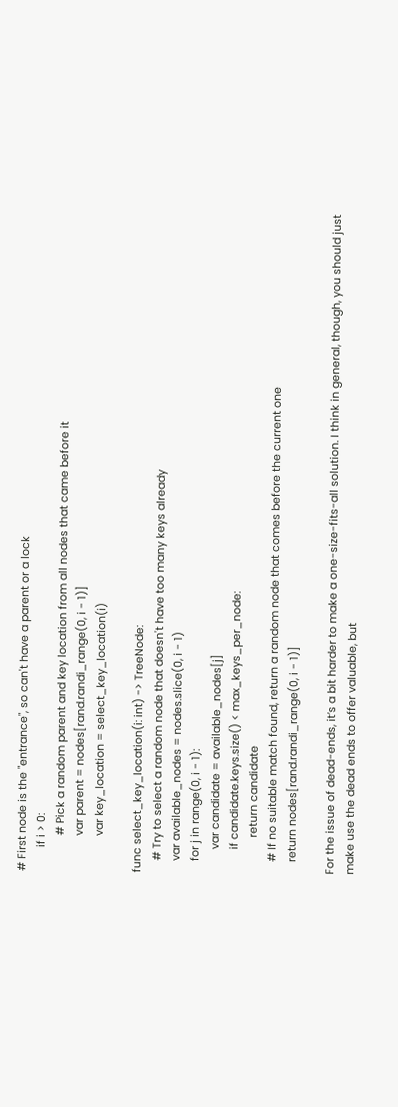# First node is the "entrance", so can't have a parent or a lock
        if i > 0:
            # Pick a random parent and key location from all nodes that came before it
            var parent = nodes[rand.randi_range(0, i - 1)]
            var key_location = select_key_location(i)

func select_key_location(i: int) -> TreeNode:
    # Try to select a random node that doesn't have too many keys already
    var available_nodes = nodes.slice(0, i - 1)
    for j in range(0, i - 1):
        var candidate = available_nodes[j]
        if candidate.keys.size() < max_keys_per_node:
            return candidate
    # If no suitable match found, return a random node that comes before the current one
    return nodes[rand.randi_range(0, i - 1)]

For the issue of dead-ends, it’s a bit harder to make a one-size-fits-all solution. I think in general, though, you should just make use the dead ends to offer valuable, but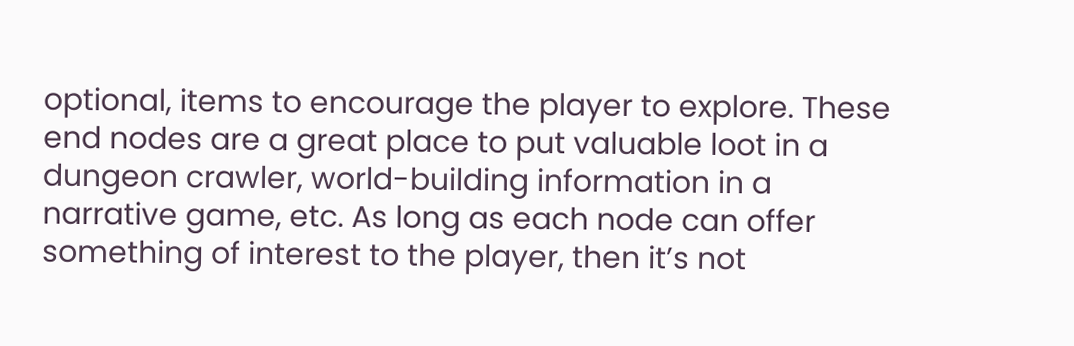optional, items to encourage the player to explore. These end nodes are a great place to put valuable loot in a dungeon crawler, world-building information in a narrative game, etc. As long as each node can offer something of interest to the player, then it’s not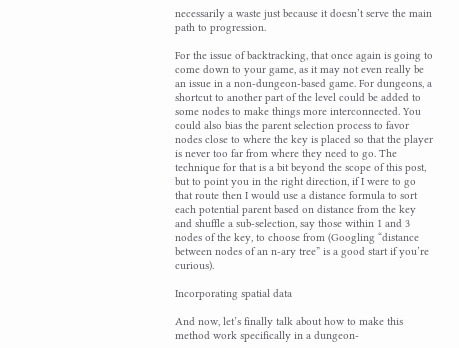necessarily a waste just because it doesn’t serve the main path to progression.

For the issue of backtracking, that once again is going to come down to your game, as it may not even really be an issue in a non-dungeon-based game. For dungeons, a shortcut to another part of the level could be added to some nodes to make things more interconnected. You could also bias the parent selection process to favor nodes close to where the key is placed so that the player is never too far from where they need to go. The technique for that is a bit beyond the scope of this post, but to point you in the right direction, if I were to go that route then I would use a distance formula to sort each potential parent based on distance from the key and shuffle a sub-selection, say those within 1 and 3 nodes of the key, to choose from (Googling “distance between nodes of an n-ary tree” is a good start if you’re curious).

Incorporating spatial data

And now, let’s finally talk about how to make this method work specifically in a dungeon-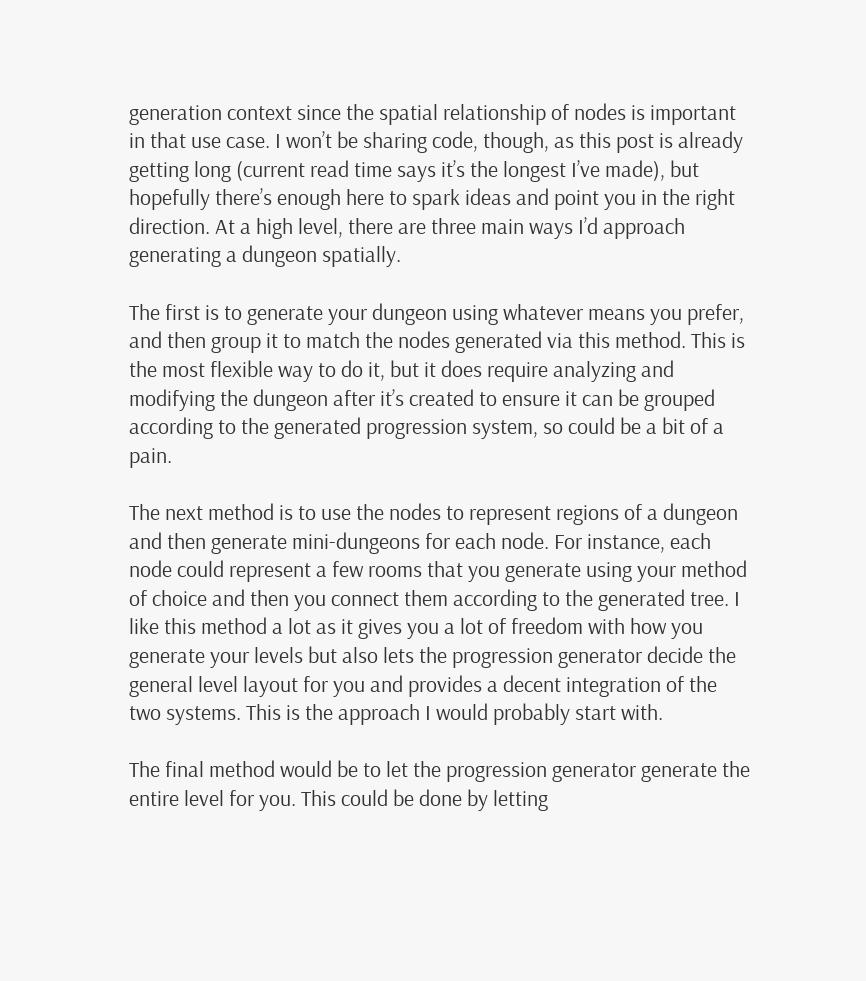generation context since the spatial relationship of nodes is important in that use case. I won’t be sharing code, though, as this post is already getting long (current read time says it’s the longest I’ve made), but hopefully there’s enough here to spark ideas and point you in the right direction. At a high level, there are three main ways I’d approach generating a dungeon spatially.

The first is to generate your dungeon using whatever means you prefer, and then group it to match the nodes generated via this method. This is the most flexible way to do it, but it does require analyzing and modifying the dungeon after it’s created to ensure it can be grouped according to the generated progression system, so could be a bit of a pain.

The next method is to use the nodes to represent regions of a dungeon and then generate mini-dungeons for each node. For instance, each node could represent a few rooms that you generate using your method of choice and then you connect them according to the generated tree. I like this method a lot as it gives you a lot of freedom with how you generate your levels but also lets the progression generator decide the general level layout for you and provides a decent integration of the two systems. This is the approach I would probably start with.

The final method would be to let the progression generator generate the entire level for you. This could be done by letting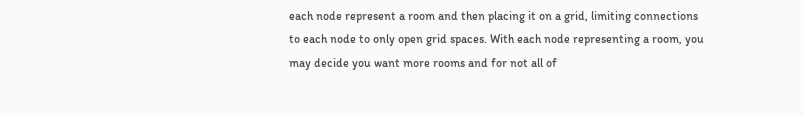each node represent a room and then placing it on a grid, limiting connections to each node to only open grid spaces. With each node representing a room, you may decide you want more rooms and for not all of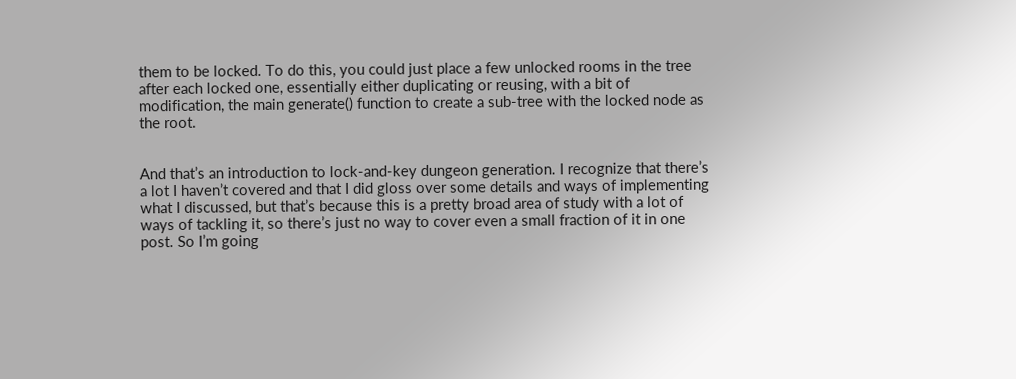them to be locked. To do this, you could just place a few unlocked rooms in the tree after each locked one, essentially either duplicating or reusing, with a bit of modification, the main generate() function to create a sub-tree with the locked node as the root.


And that’s an introduction to lock-and-key dungeon generation. I recognize that there’s a lot I haven’t covered and that I did gloss over some details and ways of implementing what I discussed, but that’s because this is a pretty broad area of study with a lot of ways of tackling it, so there’s just no way to cover even a small fraction of it in one post. So I’m going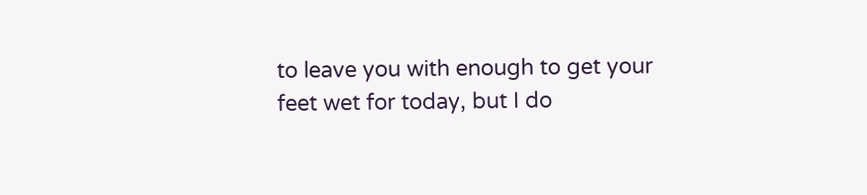to leave you with enough to get your feet wet for today, but I do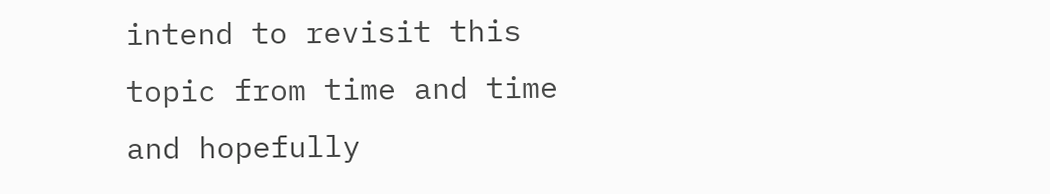intend to revisit this topic from time and time and hopefully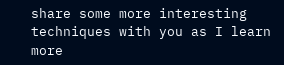share some more interesting techniques with you as I learn more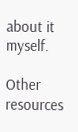about it myself.

Other resources